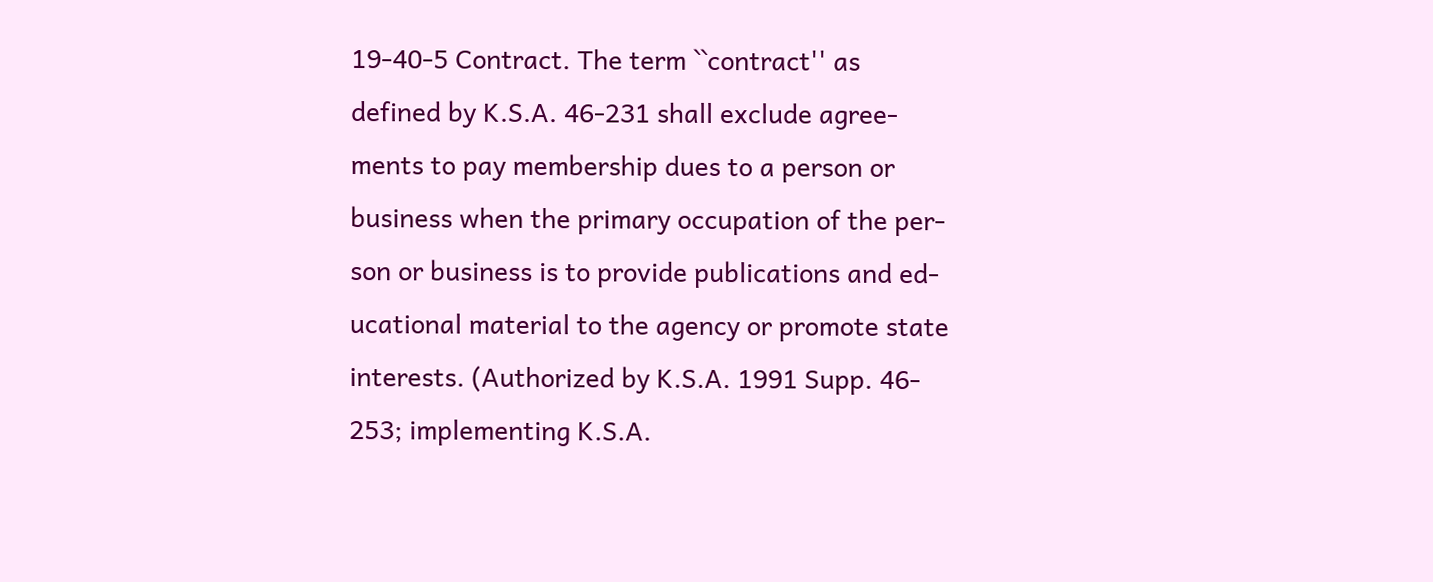19-40-5 Contract. The term ``contract'' as
defined by K.S.A. 46-231 shall exclude agree-
ments to pay membership dues to a person or
business when the primary occupation of the per-
son or business is to provide publications and ed-
ucational material to the agency or promote state
interests. (Authorized by K.S.A. 1991 Supp. 46-
253; implementing K.S.A.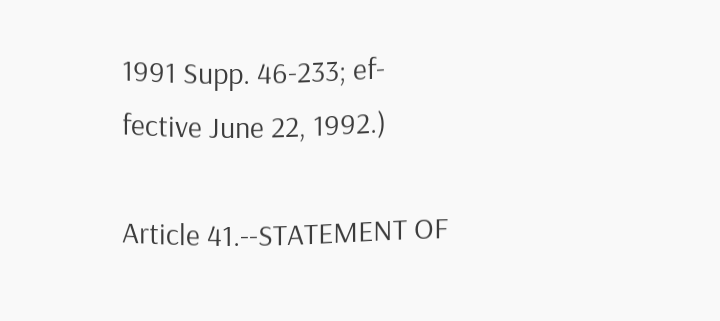1991 Supp. 46-233; ef-
fective June 22, 1992.)

Article 41.--STATEMENT OF